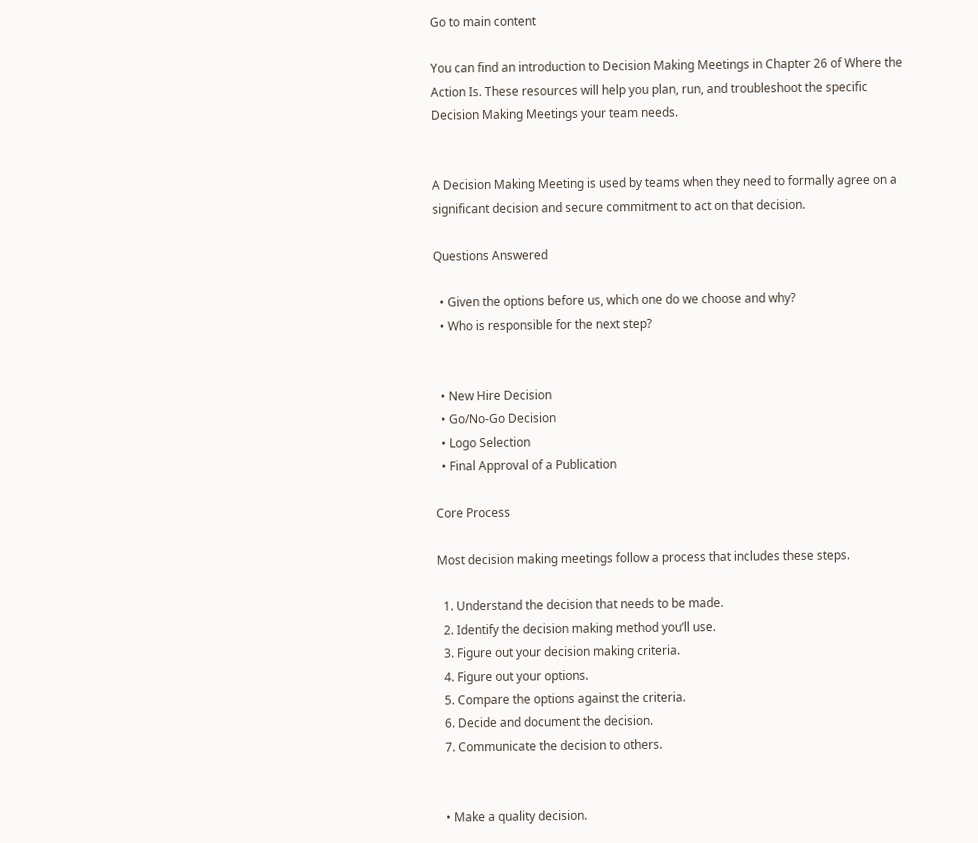Go to main content

You can find an introduction to Decision Making Meetings in Chapter 26 of Where the Action Is. These resources will help you plan, run, and troubleshoot the specific Decision Making Meetings your team needs.


A Decision Making Meeting is used by teams when they need to formally agree on a significant decision and secure commitment to act on that decision.

Questions Answered

  • Given the options before us, which one do we choose and why?
  • Who is responsible for the next step?


  • New Hire Decision
  • Go/No-Go Decision
  • Logo Selection
  • Final Approval of a Publication

Core Process

Most decision making meetings follow a process that includes these steps.

  1. Understand the decision that needs to be made.
  2. Identify the decision making method you’ll use.
  3. Figure out your decision making criteria.
  4. Figure out your options.
  5. Compare the options against the criteria.
  6. Decide and document the decision.
  7. Communicate the decision to others.


  • Make a quality decision.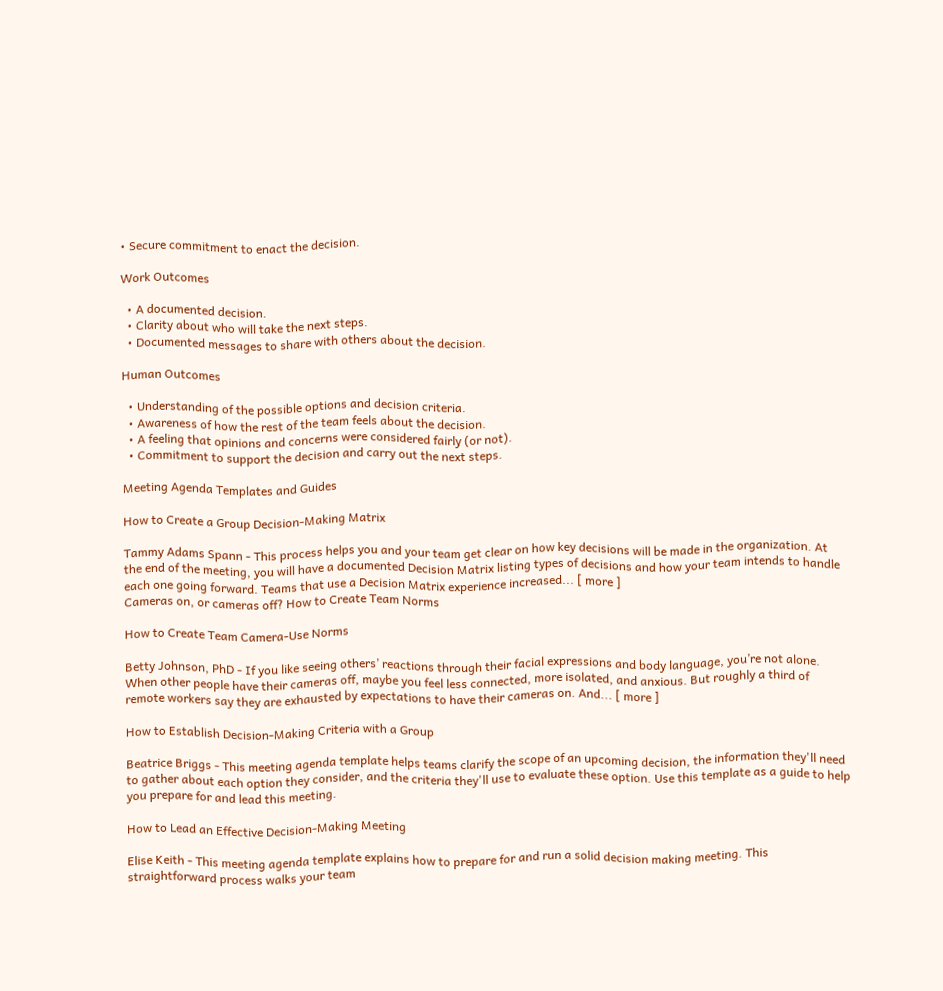• Secure commitment to enact the decision.

Work Outcomes

  • A documented decision.
  • Clarity about who will take the next steps.
  • Documented messages to share with others about the decision.

Human Outcomes

  • Understanding of the possible options and decision criteria.
  • Awareness of how the rest of the team feels about the decision.
  • A feeling that opinions and concerns were considered fairly (or not).
  • Commitment to support the decision and carry out the next steps.

Meeting Agenda Templates and Guides

How to Create a Group Decision-Making Matrix

Tammy Adams Spann - This process helps you and your team get clear on how key decisions will be made in the organization. At the end of the meeting, you will have a documented Decision Matrix listing types of decisions and how your team intends to handle each one going forward. Teams that use a Decision Matrix experience increased... [ more ]
Cameras on, or cameras off? How to Create Team Norms

How to Create Team Camera-Use Norms

Betty Johnson, PhD - If you like seeing others’ reactions through their facial expressions and body language, you’re not alone. When other people have their cameras off, maybe you feel less connected, more isolated, and anxious. But roughly a third of remote workers say they are exhausted by expectations to have their cameras on. And... [ more ]

How to Establish Decision-Making Criteria with a Group

Beatrice Briggs - This meeting agenda template helps teams clarify the scope of an upcoming decision, the information they'll need to gather about each option they consider, and the criteria they'll use to evaluate these option. Use this template as a guide to help you prepare for and lead this meeting.

How to Lead an Effective Decision-Making Meeting

Elise Keith - This meeting agenda template explains how to prepare for and run a solid decision making meeting. This straightforward process walks your team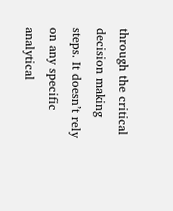through the critical decision making steps. It doesn’t rely on any specific analytical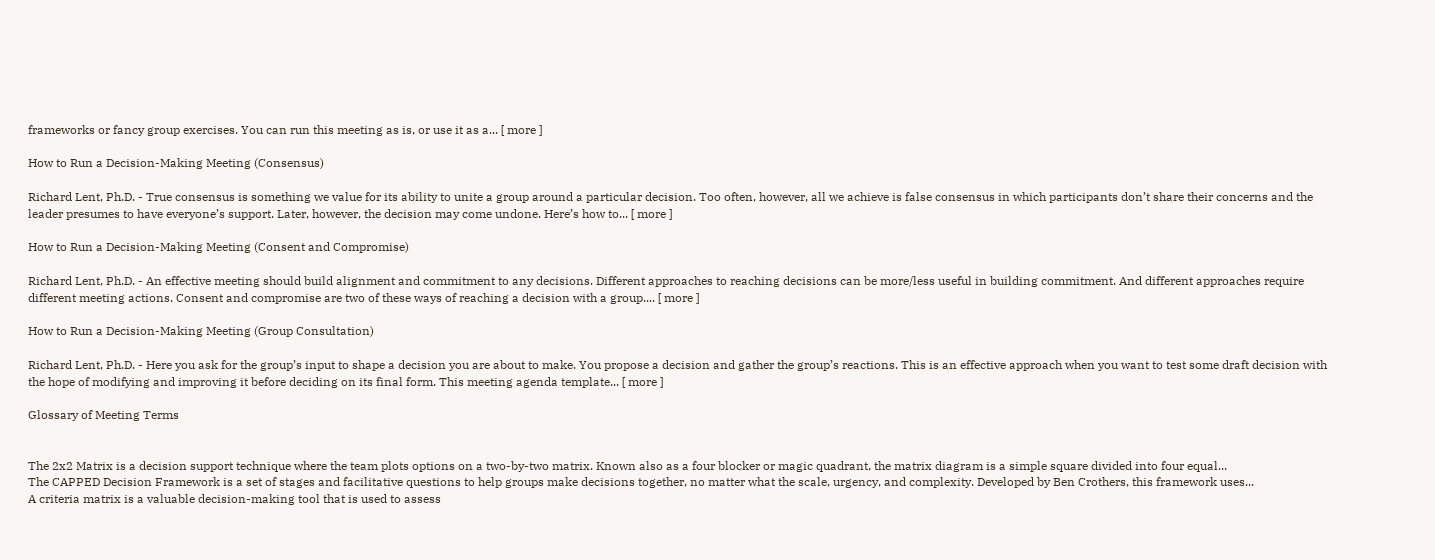frameworks or fancy group exercises. You can run this meeting as is, or use it as a... [ more ]

How to Run a Decision-Making Meeting (Consensus)

Richard Lent, Ph.D. - True consensus is something we value for its ability to unite a group around a particular decision. Too often, however, all we achieve is false consensus in which participants don’t share their concerns and the leader presumes to have everyone’s support. Later, however, the decision may come undone. Here’s how to... [ more ]

How to Run a Decision-Making Meeting (Consent and Compromise)

Richard Lent, Ph.D. - An effective meeting should build alignment and commitment to any decisions. Different approaches to reaching decisions can be more/less useful in building commitment. And different approaches require different meeting actions. Consent and compromise are two of these ways of reaching a decision with a group.... [ more ]

How to Run a Decision-Making Meeting (Group Consultation)

Richard Lent, Ph.D. - Here you ask for the group’s input to shape a decision you are about to make. You propose a decision and gather the group’s reactions. This is an effective approach when you want to test some draft decision with the hope of modifying and improving it before deciding on its final form. This meeting agenda template... [ more ]

Glossary of Meeting Terms


The 2x2 Matrix is a decision support technique where the team plots options on a two-by-two matrix. Known also as a four blocker or magic quadrant, the matrix diagram is a simple square divided into four equal...
The CAPPED Decision Framework is a set of stages and facilitative questions to help groups make decisions together, no matter what the scale, urgency, and complexity. Developed by Ben Crothers, this framework uses...
A criteria matrix is a valuable decision-making tool that is used to assess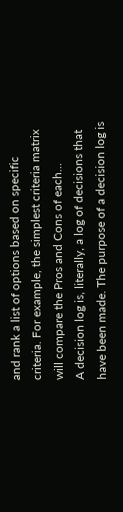and rank a list of options based on specific criteria. For example, the simplest criteria matrix will compare the Pros and Cons of each...
A decision log is, literally, a log of decisions that have been made. The purpose of a decision log is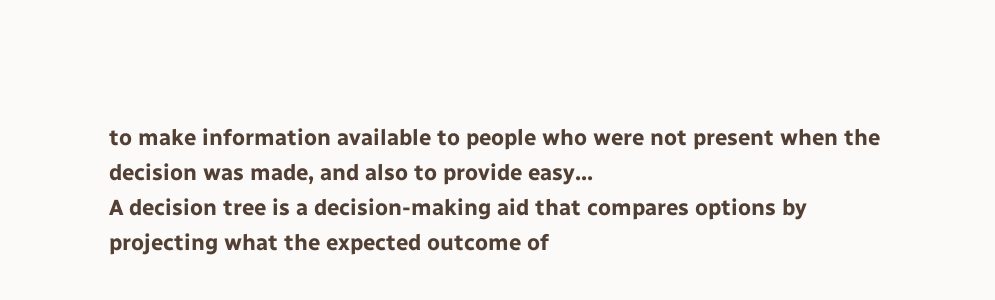to make information available to people who were not present when the decision was made, and also to provide easy...
A decision tree is a decision-making aid that compares options by projecting what the expected outcome of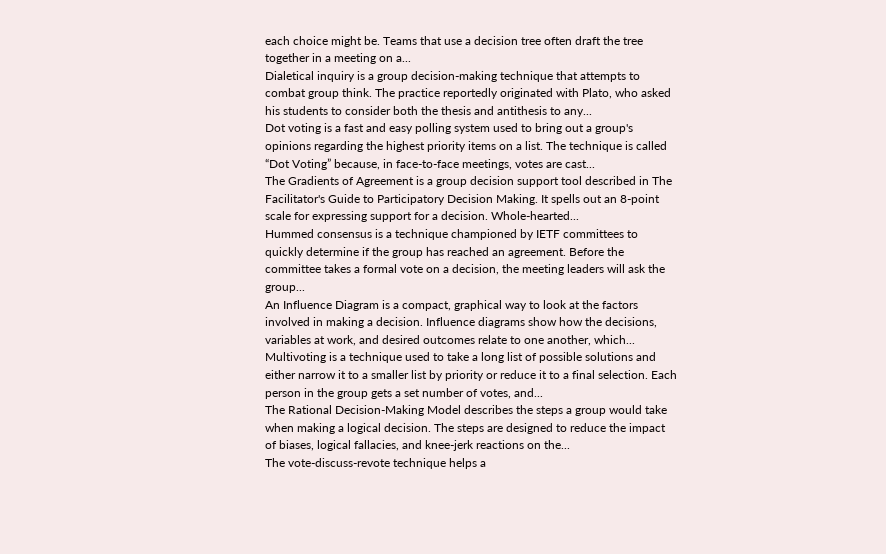each choice might be. Teams that use a decision tree often draft the tree together in a meeting on a...
Dialetical inquiry is a group decision-making technique that attempts to combat group think. The practice reportedly originated with Plato, who asked his students to consider both the thesis and antithesis to any...
Dot voting is a fast and easy polling system used to bring out a group's opinions regarding the highest priority items on a list. The technique is called “Dot Voting” because, in face-to-face meetings, votes are cast...
The Gradients of Agreement is a group decision support tool described in The Facilitator's Guide to Participatory Decision Making. It spells out an 8-point scale for expressing support for a decision. Whole-hearted...
Hummed consensus is a technique championed by IETF committees to quickly determine if the group has reached an agreement. Before the committee takes a formal vote on a decision, the meeting leaders will ask the group...
An Influence Diagram is a compact, graphical way to look at the factors involved in making a decision. Influence diagrams show how the decisions, variables at work, and desired outcomes relate to one another, which...
Multivoting is a technique used to take a long list of possible solutions and either narrow it to a smaller list by priority or reduce it to a final selection. Each person in the group gets a set number of votes, and...
The Rational Decision-Making Model describes the steps a group would take when making a logical decision. The steps are designed to reduce the impact of biases, logical fallacies, and knee-jerk reactions on the...
The vote-discuss-revote technique helps a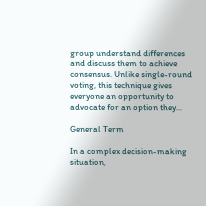group understand differences and discuss them to achieve consensus. Unlike single-round voting, this technique gives everyone an opportunity to advocate for an option they...

General Term

In a complex decision-making situation,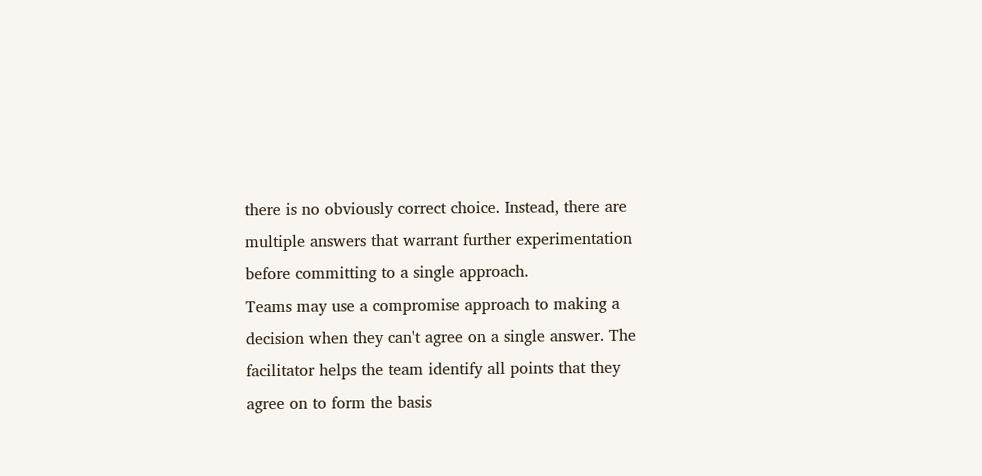there is no obviously correct choice. Instead, there are multiple answers that warrant further experimentation before committing to a single approach.
Teams may use a compromise approach to making a decision when they can't agree on a single answer. The facilitator helps the team identify all points that they agree on to form the basis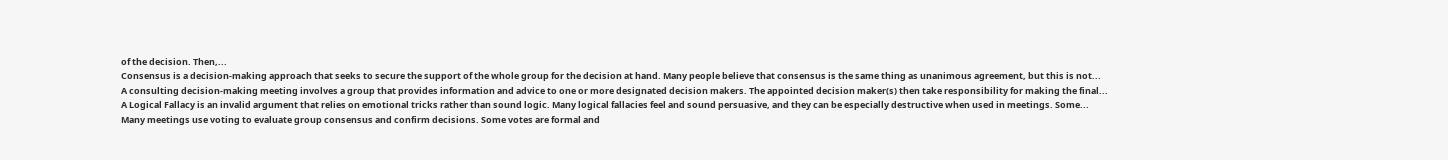of the decision. Then,...
Consensus is a decision-making approach that seeks to secure the support of the whole group for the decision at hand. Many people believe that consensus is the same thing as unanimous agreement, but this is not...
A consulting decision-making meeting involves a group that provides information and advice to one or more designated decision makers. The appointed decision maker(s) then take responsibility for making the final...
A Logical Fallacy is an invalid argument that relies on emotional tricks rather than sound logic. Many logical fallacies feel and sound persuasive, and they can be especially destructive when used in meetings. Some...
Many meetings use voting to evaluate group consensus and confirm decisions. Some votes are formal and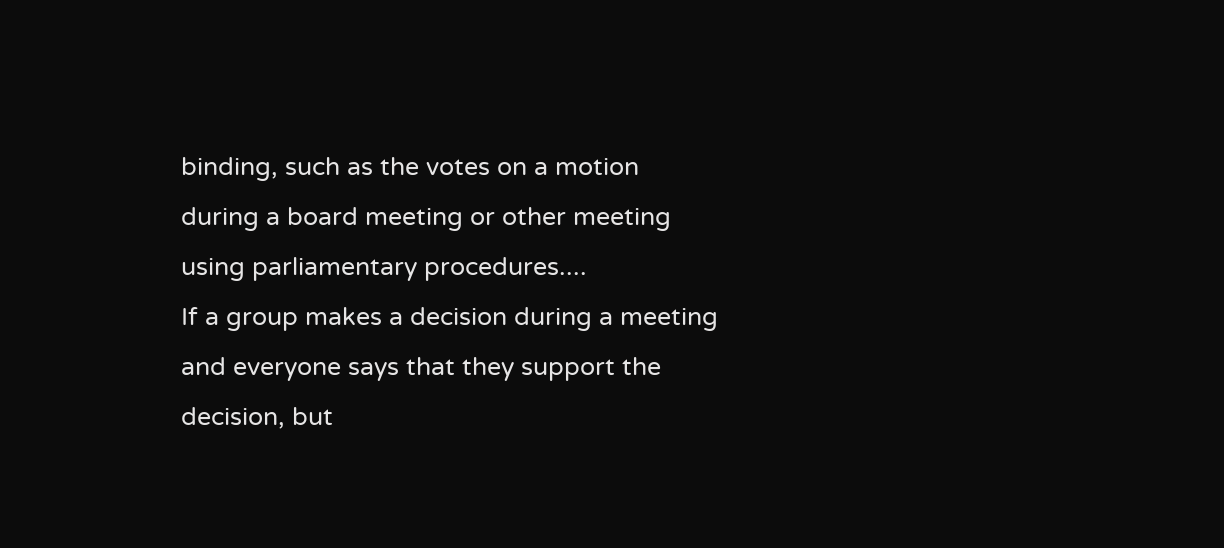binding, such as the votes on a motion during a board meeting or other meeting using parliamentary procedures....
If a group makes a decision during a meeting and everyone says that they support the decision, but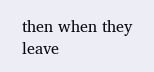then when they leave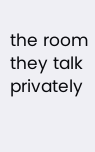the room they talk privately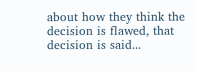about how they think the decision is flawed, that decision is said...